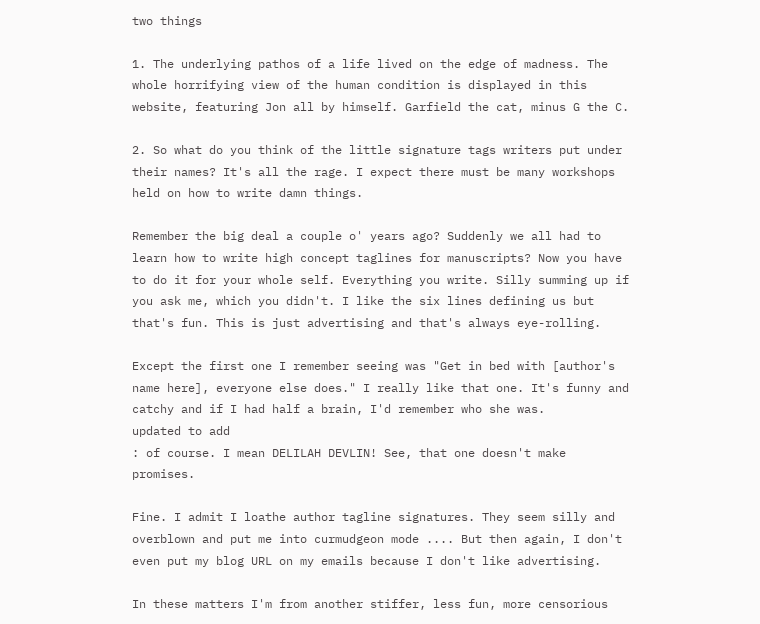two things

1. The underlying pathos of a life lived on the edge of madness. The whole horrifying view of the human condition is displayed in this website, featuring Jon all by himself. Garfield the cat, minus G the C.

2. So what do you think of the little signature tags writers put under their names? It's all the rage. I expect there must be many workshops held on how to write damn things.

Remember the big deal a couple o' years ago? Suddenly we all had to learn how to write high concept taglines for manuscripts? Now you have to do it for your whole self. Everything you write. Silly summing up if you ask me, which you didn't. I like the six lines defining us but that's fun. This is just advertising and that's always eye-rolling.

Except the first one I remember seeing was "Get in bed with [author's name here], everyone else does." I really like that one. It's funny and catchy and if I had half a brain, I'd remember who she was.
updated to add
: of course. I mean DELILAH DEVLIN! See, that one doesn't make promises.

Fine. I admit I loathe author tagline signatures. They seem silly and overblown and put me into curmudgeon mode .... But then again, I don't even put my blog URL on my emails because I don't like advertising.

In these matters I'm from another stiffer, less fun, more censorious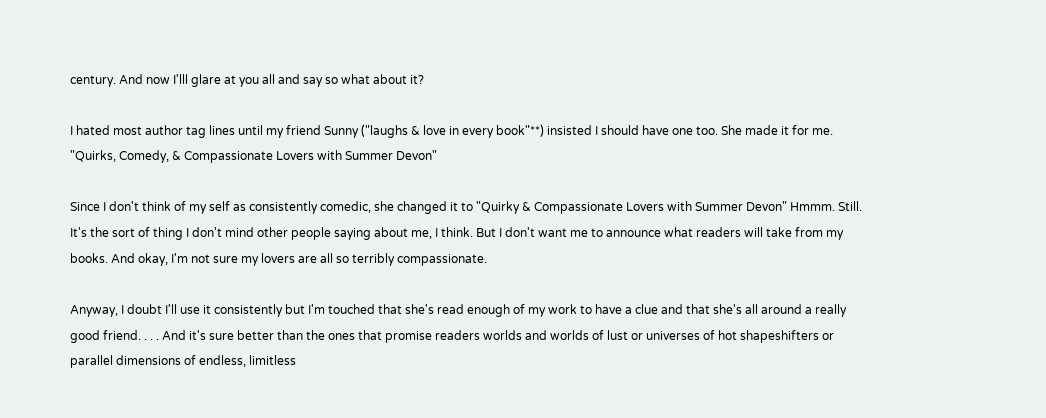century. And now I'lll glare at you all and say so what about it?

I hated most author tag lines until my friend Sunny ("laughs & love in every book"**) insisted I should have one too. She made it for me. "Quirks, Comedy, & Compassionate Lovers with Summer Devon"

Since I don't think of my self as consistently comedic, she changed it to "Quirky & Compassionate Lovers with Summer Devon" Hmmm. Still. It's the sort of thing I don't mind other people saying about me, I think. But I don't want me to announce what readers will take from my books. And okay, I'm not sure my lovers are all so terribly compassionate.

Anyway, I doubt I'll use it consistently but I'm touched that she's read enough of my work to have a clue and that she's all around a really good friend. . . . And it's sure better than the ones that promise readers worlds and worlds of lust or universes of hot shapeshifters or parallel dimensions of endless, limitless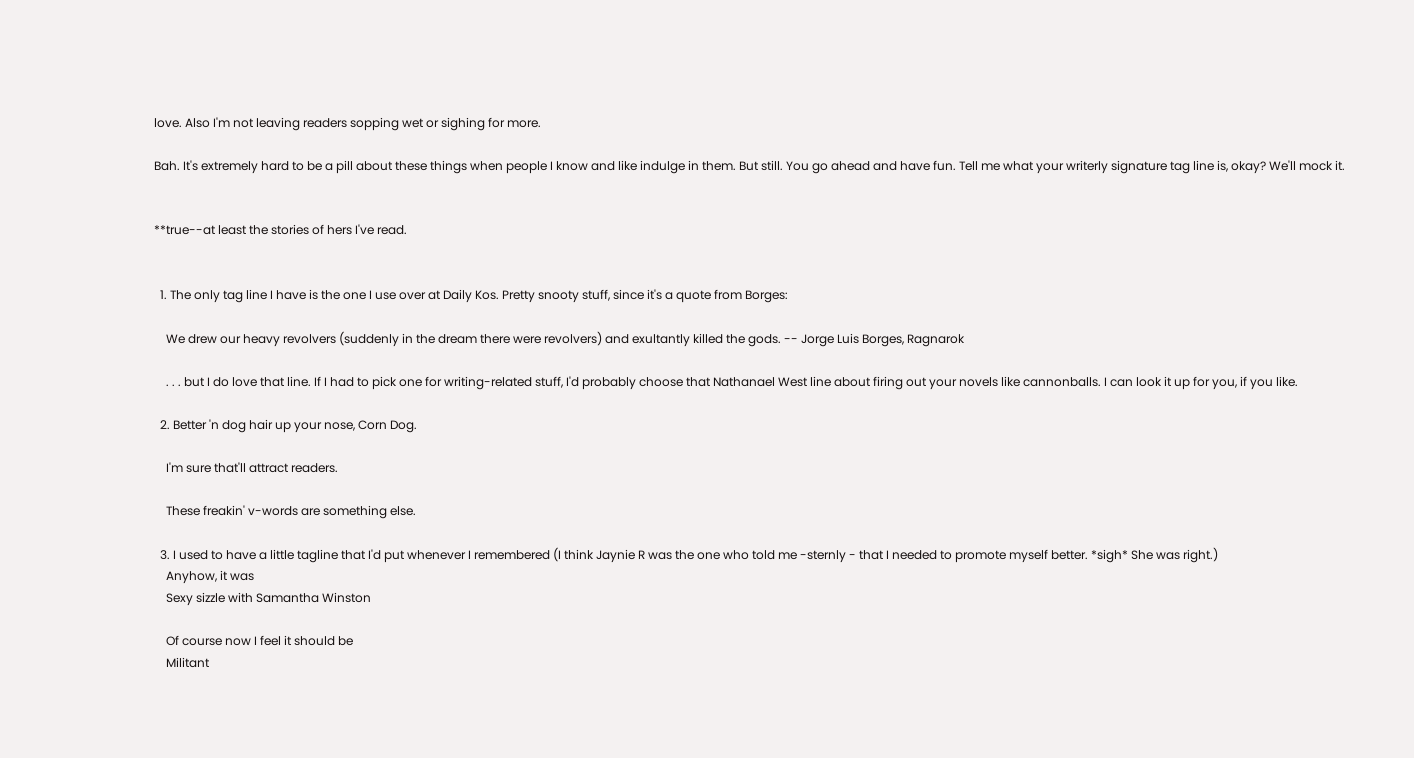love. Also I'm not leaving readers sopping wet or sighing for more.

Bah. It's extremely hard to be a pill about these things when people I know and like indulge in them. But still. You go ahead and have fun. Tell me what your writerly signature tag line is, okay? We'll mock it.


**true--at least the stories of hers I've read.


  1. The only tag line I have is the one I use over at Daily Kos. Pretty snooty stuff, since it's a quote from Borges:

    We drew our heavy revolvers (suddenly in the dream there were revolvers) and exultantly killed the gods. -- Jorge Luis Borges, Ragnarok

    . . . but I do love that line. If I had to pick one for writing-related stuff, I'd probably choose that Nathanael West line about firing out your novels like cannonballs. I can look it up for you, if you like.

  2. Better 'n dog hair up your nose, Corn Dog.

    I'm sure that'll attract readers.

    These freakin' v-words are something else.

  3. I used to have a little tagline that I'd put whenever I remembered (I think Jaynie R was the one who told me -sternly - that I needed to promote myself better. *sigh* She was right.)
    Anyhow, it was
    Sexy sizzle with Samantha Winston

    Of course now I feel it should be
    Militant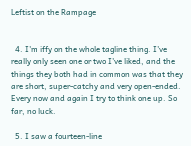Leftist on the Rampage


  4. I'm iffy on the whole tagline thing. I've really only seen one or two I've liked, and the things they both had in common was that they are short, super-catchy and very open-ended. Every now and again I try to think one up. So far, no luck.

  5. I saw a fourteen-line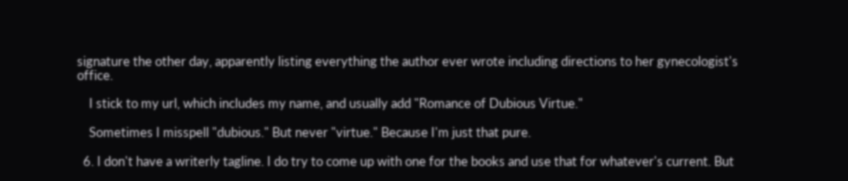signature the other day, apparently listing everything the author ever wrote including directions to her gynecologist's office.

    I stick to my url, which includes my name, and usually add "Romance of Dubious Virtue."

    Sometimes I misspell "dubious." But never "virtue." Because I'm just that pure.

  6. I don't have a writerly tagline. I do try to come up with one for the books and use that for whatever's current. But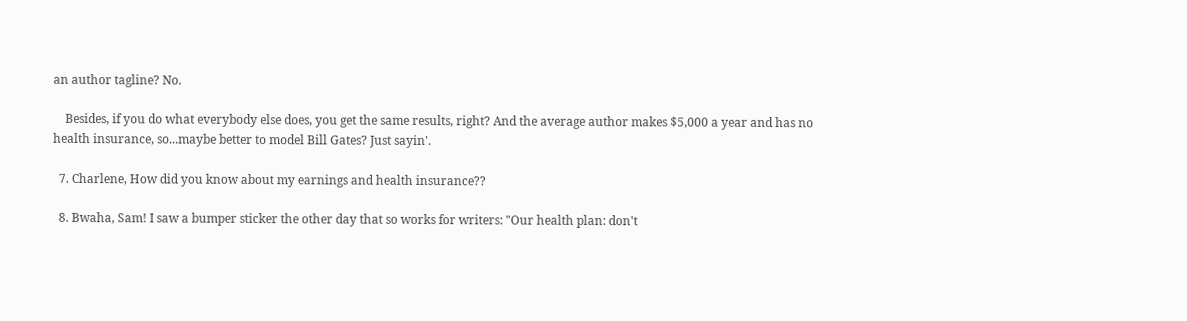an author tagline? No.

    Besides, if you do what everybody else does, you get the same results, right? And the average author makes $5,000 a year and has no health insurance, so...maybe better to model Bill Gates? Just sayin'.

  7. Charlene, How did you know about my earnings and health insurance??

  8. Bwaha, Sam! I saw a bumper sticker the other day that so works for writers: "Our health plan: don't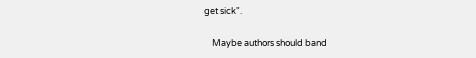get sick".

    Maybe authors should band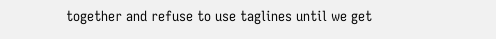together and refuse to use taglines until we get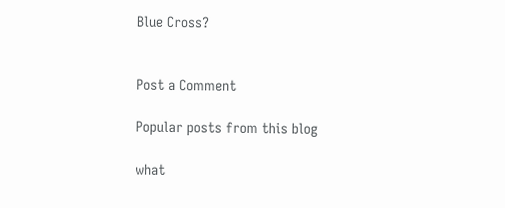Blue Cross?


Post a Comment

Popular posts from this blog

what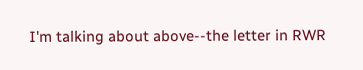I'm talking about above--the letter in RWR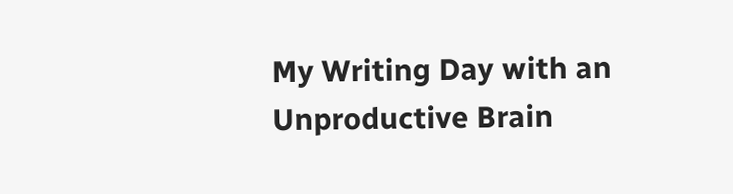My Writing Day with an Unproductive Brain